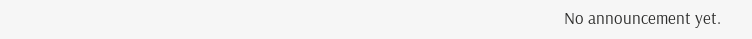No announcement yet.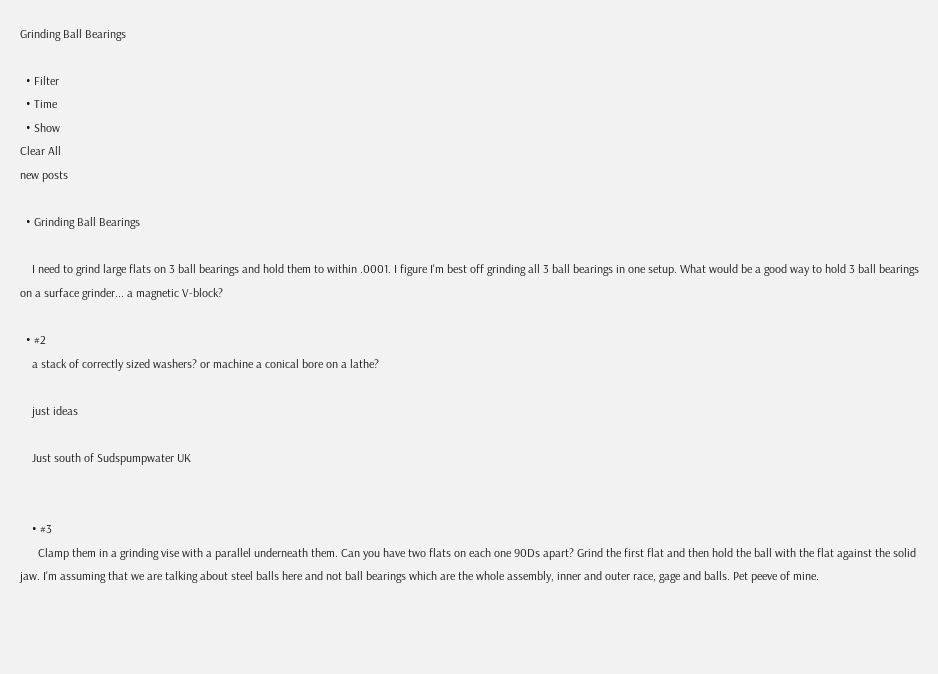Grinding Ball Bearings

  • Filter
  • Time
  • Show
Clear All
new posts

  • Grinding Ball Bearings

    I need to grind large flats on 3 ball bearings and hold them to within .0001. I figure I'm best off grinding all 3 ball bearings in one setup. What would be a good way to hold 3 ball bearings on a surface grinder... a magnetic V-block?

  • #2
    a stack of correctly sized washers? or machine a conical bore on a lathe?

    just ideas

    Just south of Sudspumpwater UK


    • #3
      Clamp them in a grinding vise with a parallel underneath them. Can you have two flats on each one 90Ds apart? Grind the first flat and then hold the ball with the flat against the solid jaw. I'm assuming that we are talking about steel balls here and not ball bearings which are the whole assembly, inner and outer race, gage and balls. Pet peeve of mine.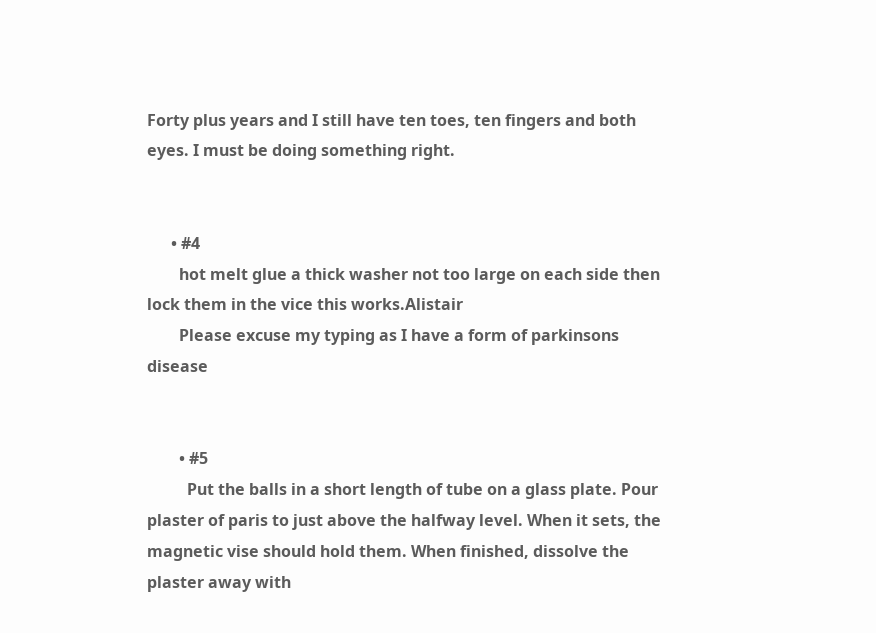Forty plus years and I still have ten toes, ten fingers and both eyes. I must be doing something right.


      • #4
        hot melt glue a thick washer not too large on each side then lock them in the vice this works.Alistair
        Please excuse my typing as I have a form of parkinsons disease


        • #5
          Put the balls in a short length of tube on a glass plate. Pour plaster of paris to just above the halfway level. When it sets, the magnetic vise should hold them. When finished, dissolve the plaster away with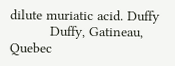dilute muriatic acid. Duffy
          Duffy, Gatineau, Quebec